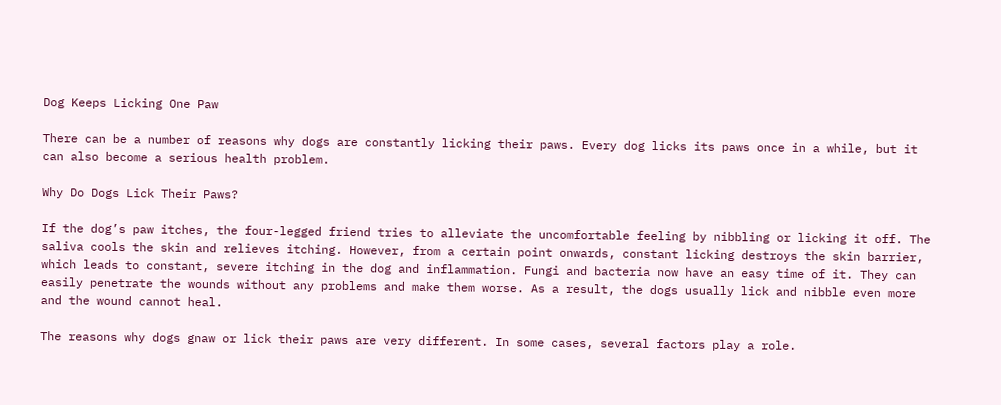Dog Keeps Licking One Paw

There can be a number of reasons why dogs are constantly licking their paws. Every dog licks its paws once in a while, but it can also become a serious health problem.

Why Do Dogs Lick Their Paws?

If the dog’s paw itches, the four-legged friend tries to alleviate the uncomfortable feeling by nibbling or licking it off. The saliva cools the skin and relieves itching. However, from a certain point onwards, constant licking destroys the skin barrier, which leads to constant, severe itching in the dog and inflammation. Fungi and bacteria now have an easy time of it. They can easily penetrate the wounds without any problems and make them worse. As a result, the dogs usually lick and nibble even more and the wound cannot heal.

The reasons why dogs gnaw or lick their paws are very different. In some cases, several factors play a role.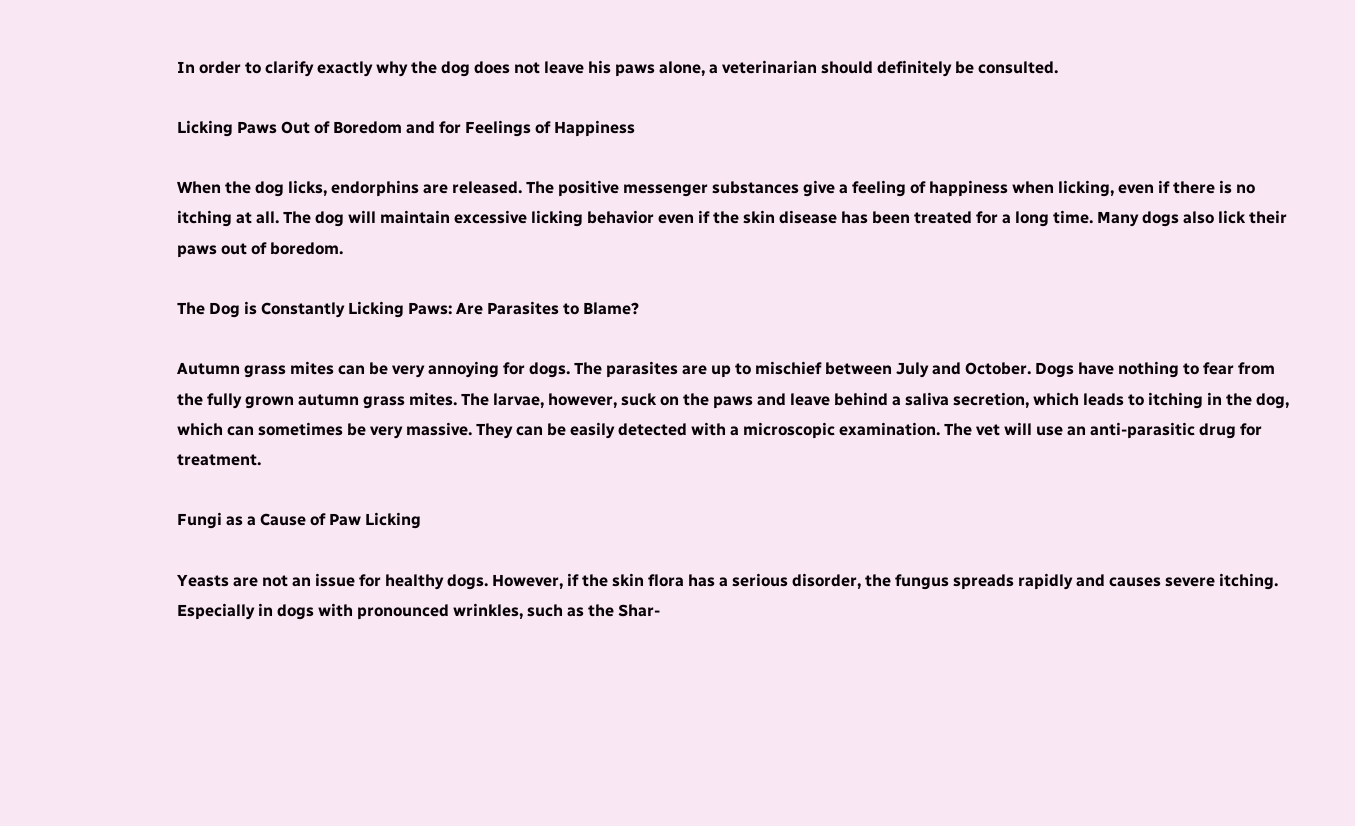In order to clarify exactly why the dog does not leave his paws alone, a veterinarian should definitely be consulted.

Licking Paws Out of Boredom and for Feelings of Happiness

When the dog licks, endorphins are released. The positive messenger substances give a feeling of happiness when licking, even if there is no itching at all. The dog will maintain excessive licking behavior even if the skin disease has been treated for a long time. Many dogs also lick their paws out of boredom.

The Dog is Constantly Licking Paws: Are Parasites to Blame?

Autumn grass mites can be very annoying for dogs. The parasites are up to mischief between July and October. Dogs have nothing to fear from the fully grown autumn grass mites. The larvae, however, suck on the paws and leave behind a saliva secretion, which leads to itching in the dog, which can sometimes be very massive. They can be easily detected with a microscopic examination. The vet will use an anti-parasitic drug for treatment.

Fungi as a Cause of Paw Licking

Yeasts are not an issue for healthy dogs. However, if the skin flora has a serious disorder, the fungus spreads rapidly and causes severe itching. Especially in dogs with pronounced wrinkles, such as the Shar-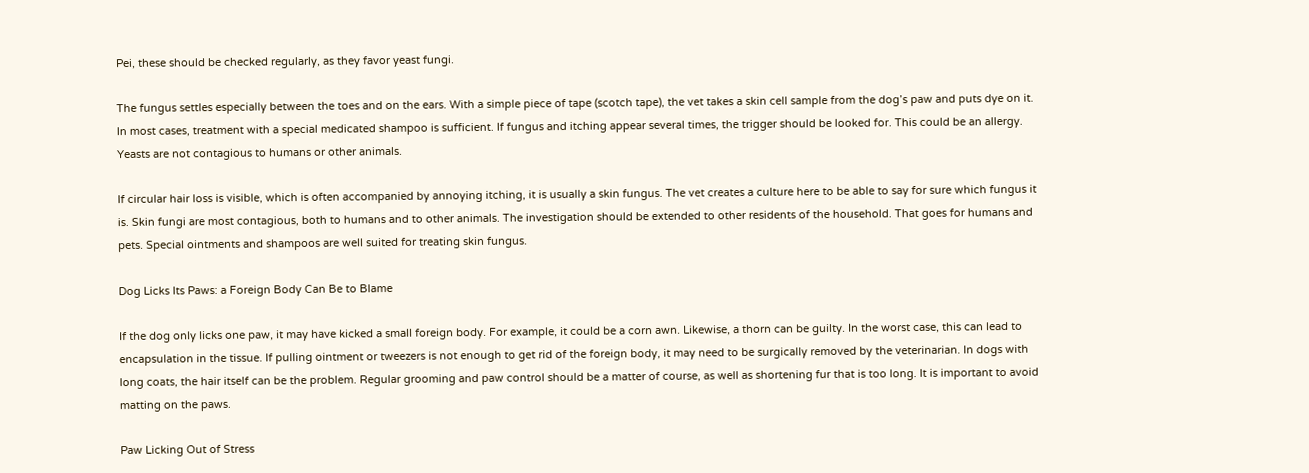Pei, these should be checked regularly, as they favor yeast fungi.

The fungus settles especially between the toes and on the ears. With a simple piece of tape (scotch tape), the vet takes a skin cell sample from the dog’s paw and puts dye on it. In most cases, treatment with a special medicated shampoo is sufficient. If fungus and itching appear several times, the trigger should be looked for. This could be an allergy. Yeasts are not contagious to humans or other animals.

If circular hair loss is visible, which is often accompanied by annoying itching, it is usually a skin fungus. The vet creates a culture here to be able to say for sure which fungus it is. Skin fungi are most contagious, both to humans and to other animals. The investigation should be extended to other residents of the household. That goes for humans and pets. Special ointments and shampoos are well suited for treating skin fungus.

Dog Licks Its Paws: a Foreign Body Can Be to Blame

If the dog only licks one paw, it may have kicked a small foreign body. For example, it could be a corn awn. Likewise, a thorn can be guilty. In the worst case, this can lead to encapsulation in the tissue. If pulling ointment or tweezers is not enough to get rid of the foreign body, it may need to be surgically removed by the veterinarian. In dogs with long coats, the hair itself can be the problem. Regular grooming and paw control should be a matter of course, as well as shortening fur that is too long. It is important to avoid matting on the paws.

Paw Licking Out of Stress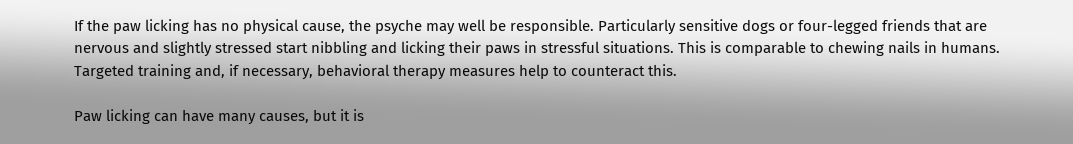If the paw licking has no physical cause, the psyche may well be responsible. Particularly sensitive dogs or four-legged friends that are nervous and slightly stressed start nibbling and licking their paws in stressful situations. This is comparable to chewing nails in humans. Targeted training and, if necessary, behavioral therapy measures help to counteract this.

Paw licking can have many causes, but it is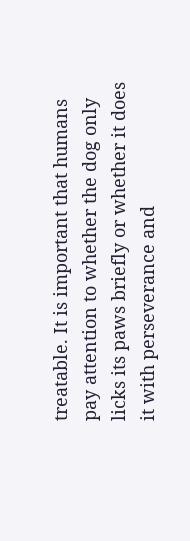treatable. It is important that humans pay attention to whether the dog only licks its paws briefly or whether it does it with perseverance and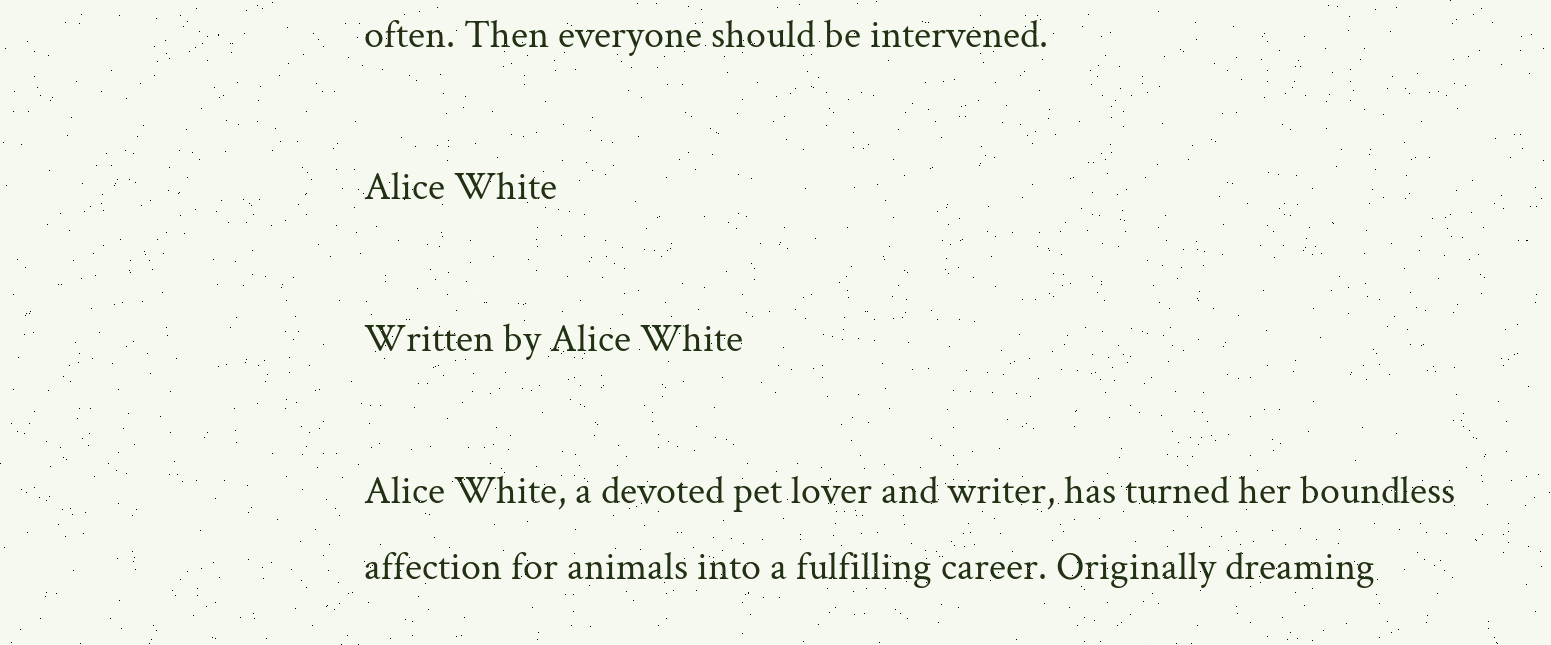often. Then everyone should be intervened.

Alice White

Written by Alice White

Alice White, a devoted pet lover and writer, has turned her boundless affection for animals into a fulfilling career. Originally dreaming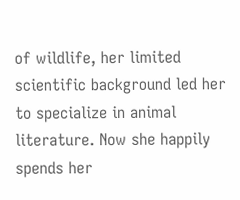of wildlife, her limited scientific background led her to specialize in animal literature. Now she happily spends her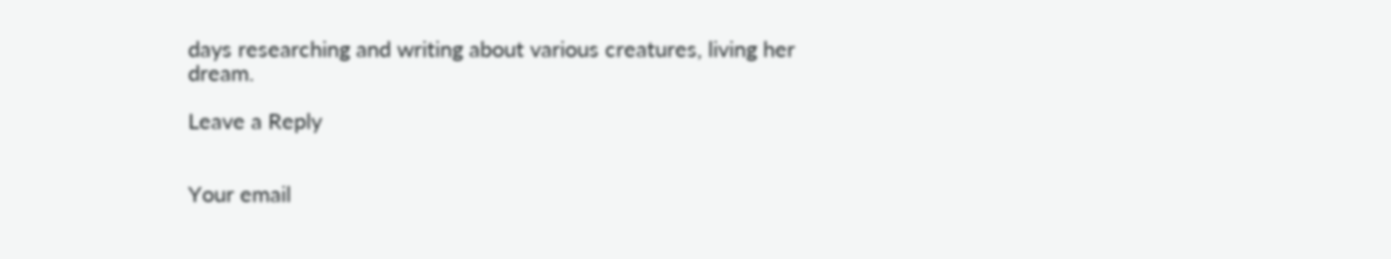days researching and writing about various creatures, living her dream.

Leave a Reply


Your email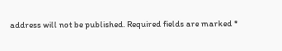address will not be published. Required fields are marked *